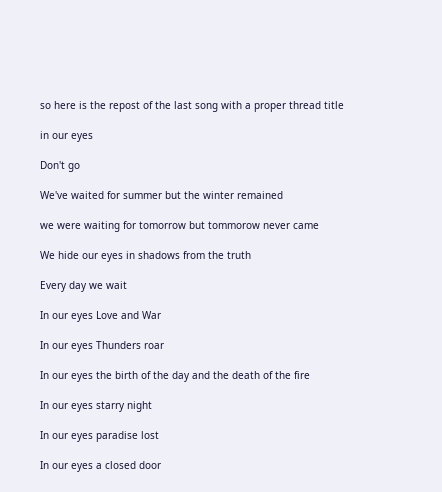so here is the repost of the last song with a proper thread title

in our eyes

Don't go

We've waited for summer but the winter remained

we were waiting for tomorrow but tommorow never came

We hide our eyes in shadows from the truth

Every day we wait

In our eyes Love and War

In our eyes Thunders roar

In our eyes the birth of the day and the death of the fire

In our eyes starry night

In our eyes paradise lost

In our eyes a closed door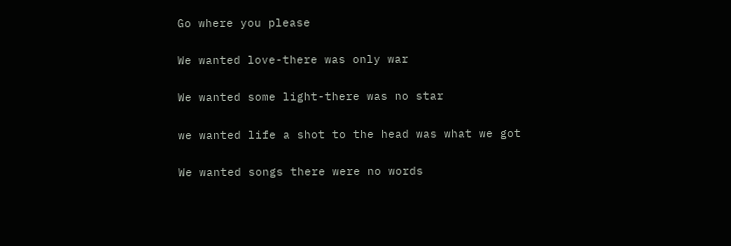Go where you please

We wanted love-there was only war

We wanted some light-there was no star

we wanted life a shot to the head was what we got

We wanted songs there were no words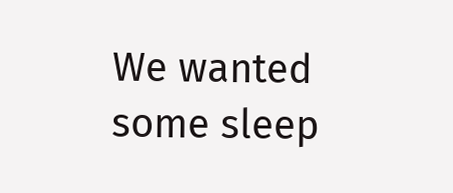We wanted some sleep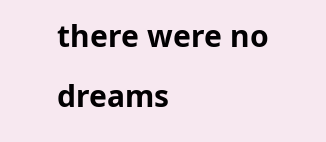there were no dreams